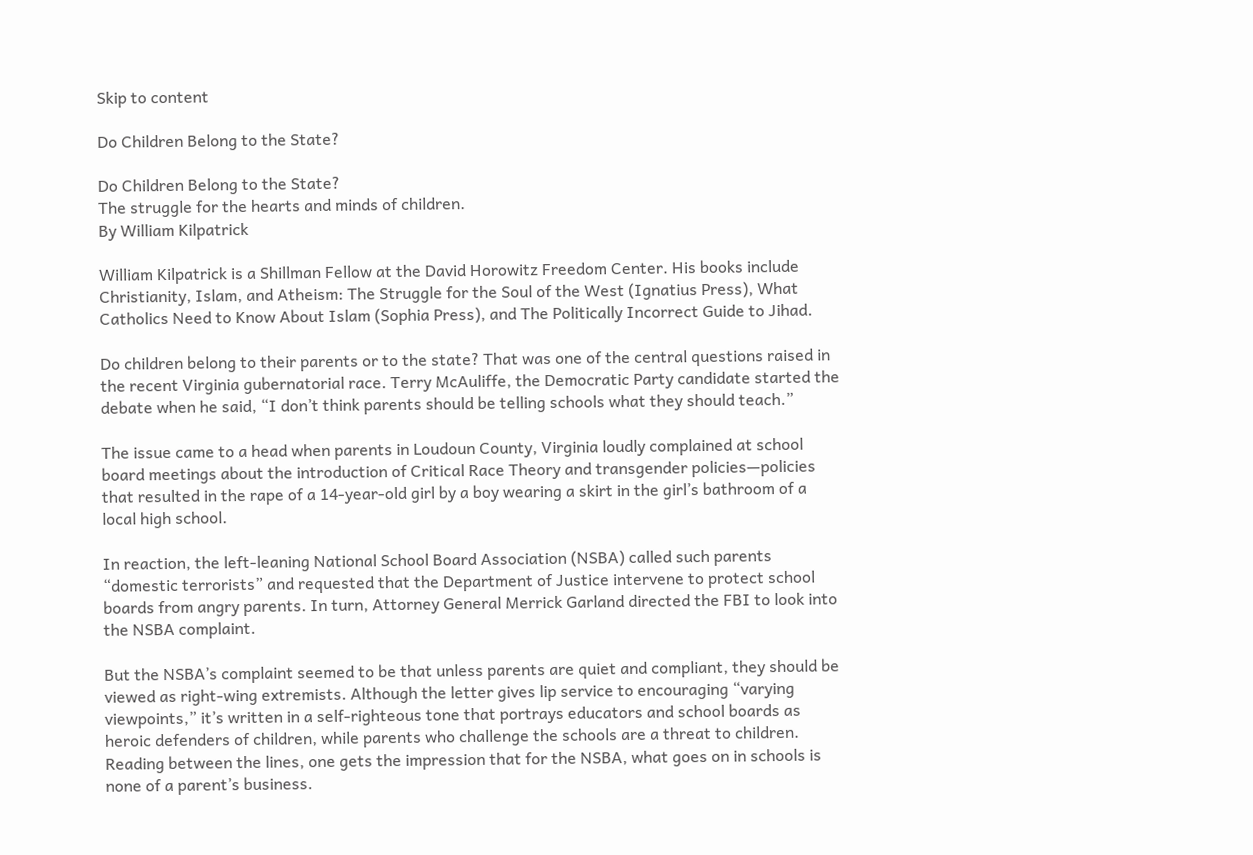Skip to content

Do Children Belong to the State?

Do Children Belong to the State?
The struggle for the hearts and minds of children.
By William Kilpatrick

William Kilpatrick is a Shillman Fellow at the David Horowitz Freedom Center. His books include Christianity, Islam, and Atheism: The Struggle for the Soul of the West (Ignatius Press), What Catholics Need to Know About Islam (Sophia Press), and The Politically Incorrect Guide to Jihad.

Do children belong to their parents or to the state? That was one of the central questions raised in the recent Virginia gubernatorial race. Terry McAuliffe, the Democratic Party candidate started the debate when he said, “I don’t think parents should be telling schools what they should teach.”

The issue came to a head when parents in Loudoun County, Virginia loudly complained at school board meetings about the introduction of Critical Race Theory and transgender policies—policies that resulted in the rape of a 14-year-old girl by a boy wearing a skirt in the girl’s bathroom of a local high school.

In reaction, the left-leaning National School Board Association (NSBA) called such parents “domestic terrorists” and requested that the Department of Justice intervene to protect school boards from angry parents. In turn, Attorney General Merrick Garland directed the FBI to look into the NSBA complaint.

But the NSBA’s complaint seemed to be that unless parents are quiet and compliant, they should be viewed as right-wing extremists. Although the letter gives lip service to encouraging “varying viewpoints,” it’s written in a self-righteous tone that portrays educators and school boards as heroic defenders of children, while parents who challenge the schools are a threat to children. Reading between the lines, one gets the impression that for the NSBA, what goes on in schools is none of a parent’s business.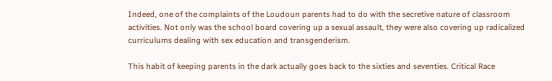Indeed, one of the complaints of the Loudoun parents had to do with the secretive nature of classroom activities. Not only was the school board covering up a sexual assault, they were also covering up radicalized curriculums dealing with sex education and transgenderism.

This habit of keeping parents in the dark actually goes back to the sixties and seventies. Critical Race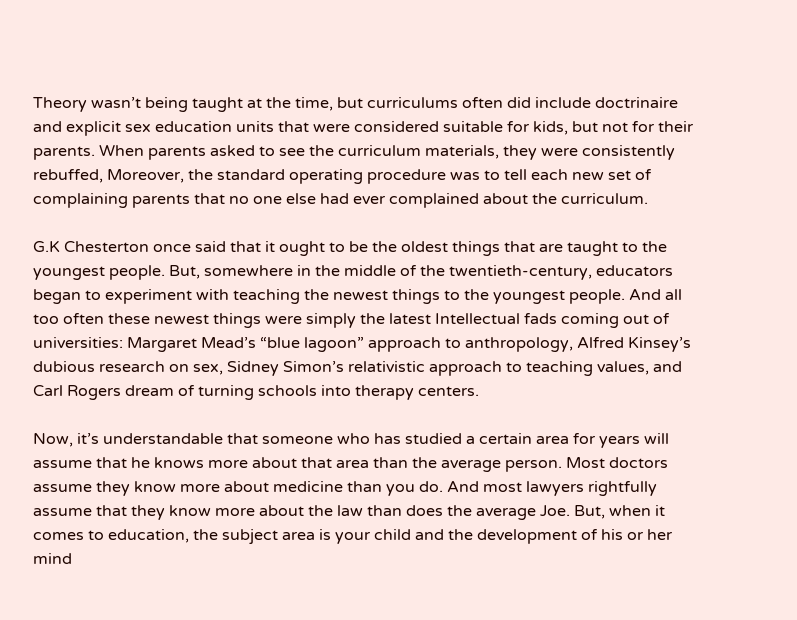Theory wasn’t being taught at the time, but curriculums often did include doctrinaire and explicit sex education units that were considered suitable for kids, but not for their parents. When parents asked to see the curriculum materials, they were consistently rebuffed, Moreover, the standard operating procedure was to tell each new set of complaining parents that no one else had ever complained about the curriculum.

G.K Chesterton once said that it ought to be the oldest things that are taught to the youngest people. But, somewhere in the middle of the twentieth-century, educators began to experiment with teaching the newest things to the youngest people. And all too often these newest things were simply the latest Intellectual fads coming out of universities: Margaret Mead’s “blue lagoon” approach to anthropology, Alfred Kinsey’s dubious research on sex, Sidney Simon’s relativistic approach to teaching values, and Carl Rogers dream of turning schools into therapy centers.

Now, it’s understandable that someone who has studied a certain area for years will assume that he knows more about that area than the average person. Most doctors assume they know more about medicine than you do. And most lawyers rightfully assume that they know more about the law than does the average Joe. But, when it comes to education, the subject area is your child and the development of his or her mind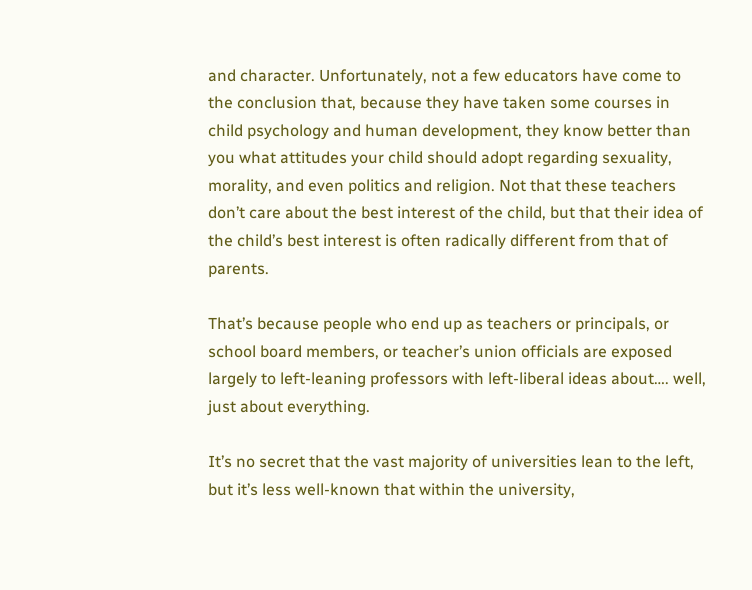and character. Unfortunately, not a few educators have come to the conclusion that, because they have taken some courses in child psychology and human development, they know better than you what attitudes your child should adopt regarding sexuality, morality, and even politics and religion. Not that these teachers don’t care about the best interest of the child, but that their idea of the child’s best interest is often radically different from that of parents.

That’s because people who end up as teachers or principals, or school board members, or teacher’s union officials are exposed largely to left-leaning professors with left-liberal ideas about…. well, just about everything.

It’s no secret that the vast majority of universities lean to the left, but it’s less well-known that within the university,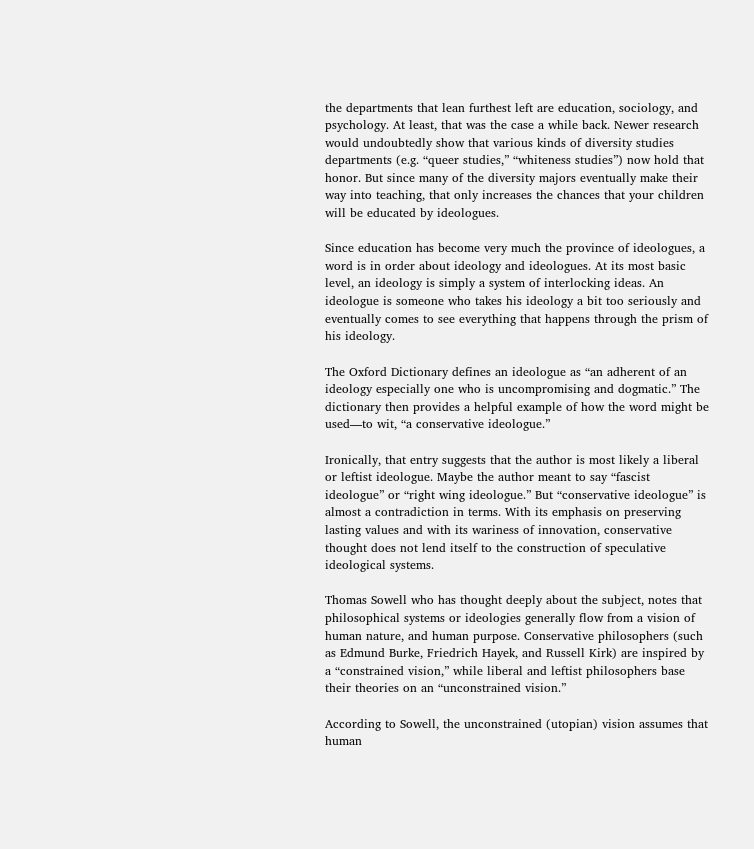the departments that lean furthest left are education, sociology, and psychology. At least, that was the case a while back. Newer research would undoubtedly show that various kinds of diversity studies departments (e.g. “queer studies,” “whiteness studies”) now hold that honor. But since many of the diversity majors eventually make their way into teaching, that only increases the chances that your children will be educated by ideologues.

Since education has become very much the province of ideologues, a word is in order about ideology and ideologues. At its most basic level, an ideology is simply a system of interlocking ideas. An ideologue is someone who takes his ideology a bit too seriously and eventually comes to see everything that happens through the prism of his ideology.

The Oxford Dictionary defines an ideologue as “an adherent of an ideology especially one who is uncompromising and dogmatic.” The dictionary then provides a helpful example of how the word might be used—to wit, “a conservative ideologue.”

Ironically, that entry suggests that the author is most likely a liberal or leftist ideologue. Maybe the author meant to say “fascist ideologue” or “right wing ideologue.” But “conservative ideologue” is almost a contradiction in terms. With its emphasis on preserving lasting values and with its wariness of innovation, conservative thought does not lend itself to the construction of speculative ideological systems.

Thomas Sowell who has thought deeply about the subject, notes that philosophical systems or ideologies generally flow from a vision of human nature, and human purpose. Conservative philosophers (such as Edmund Burke, Friedrich Hayek, and Russell Kirk) are inspired by a “constrained vision,” while liberal and leftist philosophers base their theories on an “unconstrained vision.”

According to Sowell, the unconstrained (utopian) vision assumes that human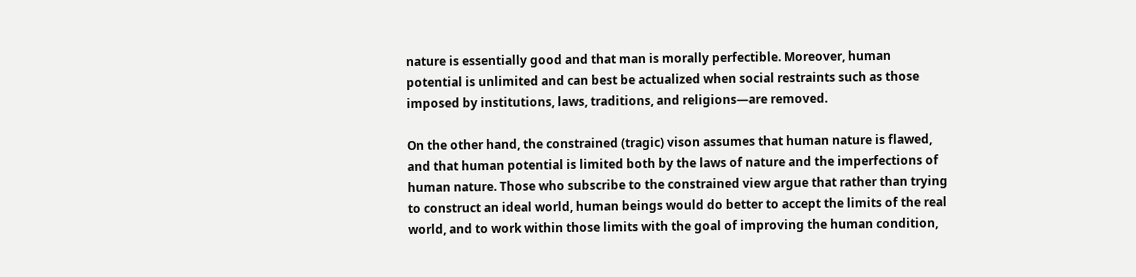nature is essentially good and that man is morally perfectible. Moreover, human potential is unlimited and can best be actualized when social restraints such as those imposed by institutions, laws, traditions, and religions—are removed.

On the other hand, the constrained (tragic) vison assumes that human nature is flawed, and that human potential is limited both by the laws of nature and the imperfections of human nature. Those who subscribe to the constrained view argue that rather than trying to construct an ideal world, human beings would do better to accept the limits of the real world, and to work within those limits with the goal of improving the human condition,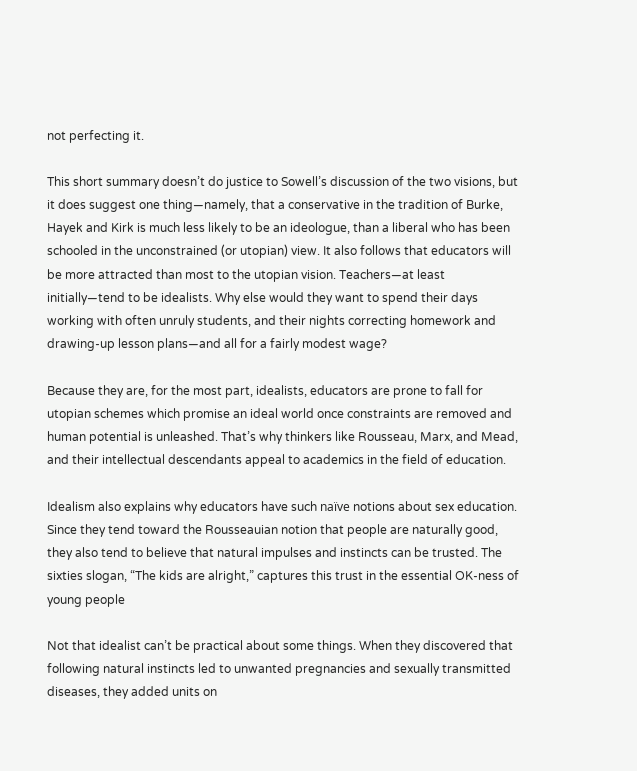not perfecting it.

This short summary doesn’t do justice to Sowell’s discussion of the two visions, but it does suggest one thing—namely, that a conservative in the tradition of Burke, Hayek and Kirk is much less likely to be an ideologue, than a liberal who has been schooled in the unconstrained (or utopian) view. It also follows that educators will be more attracted than most to the utopian vision. Teachers—at least initially—tend to be idealists. Why else would they want to spend their days working with often unruly students, and their nights correcting homework and drawing-up lesson plans—and all for a fairly modest wage?

Because they are, for the most part, idealists, educators are prone to fall for utopian schemes which promise an ideal world once constraints are removed and human potential is unleashed. That’s why thinkers like Rousseau, Marx, and Mead, and their intellectual descendants appeal to academics in the field of education.

Idealism also explains why educators have such naïve notions about sex education. Since they tend toward the Rousseauian notion that people are naturally good, they also tend to believe that natural impulses and instincts can be trusted. The sixties slogan, “The kids are alright,” captures this trust in the essential OK-ness of young people

Not that idealist can’t be practical about some things. When they discovered that following natural instincts led to unwanted pregnancies and sexually transmitted diseases, they added units on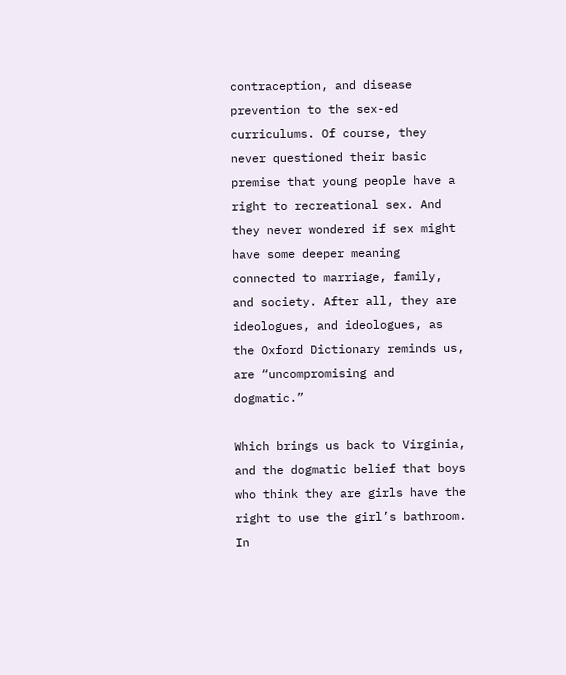contraception, and disease prevention to the sex-ed curriculums. Of course, they never questioned their basic premise that young people have a right to recreational sex. And they never wondered if sex might have some deeper meaning connected to marriage, family, and society. After all, they are ideologues, and ideologues, as the Oxford Dictionary reminds us, are “uncompromising and dogmatic.”

Which brings us back to Virginia, and the dogmatic belief that boys who think they are girls have the right to use the girl’s bathroom. In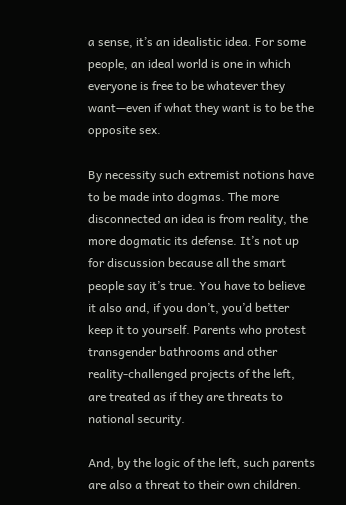a sense, it’s an idealistic idea. For some people, an ideal world is one in which everyone is free to be whatever they want—even if what they want is to be the opposite sex.

By necessity such extremist notions have to be made into dogmas. The more disconnected an idea is from reality, the more dogmatic its defense. It’s not up for discussion because all the smart people say it’s true. You have to believe it also and, if you don’t, you’d better keep it to yourself. Parents who protest transgender bathrooms and other reality-challenged projects of the left, are treated as if they are threats to national security.

And, by the logic of the left, such parents are also a threat to their own children.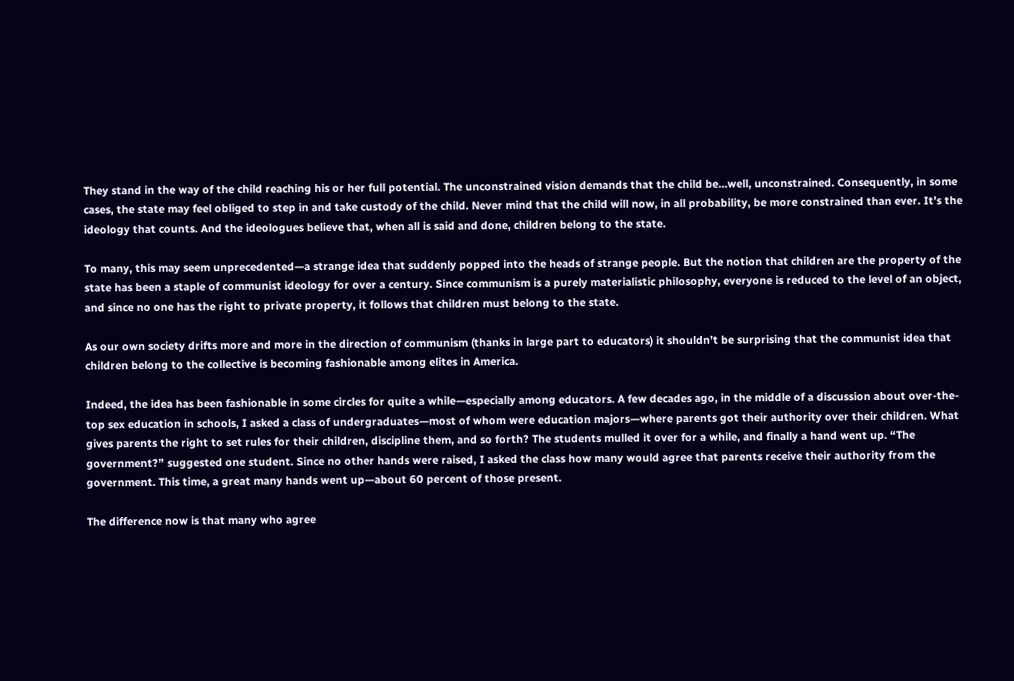They stand in the way of the child reaching his or her full potential. The unconstrained vision demands that the child be…well, unconstrained. Consequently, in some cases, the state may feel obliged to step in and take custody of the child. Never mind that the child will now, in all probability, be more constrained than ever. It’s the ideology that counts. And the ideologues believe that, when all is said and done, children belong to the state.

To many, this may seem unprecedented—a strange idea that suddenly popped into the heads of strange people. But the notion that children are the property of the state has been a staple of communist ideology for over a century. Since communism is a purely materialistic philosophy, everyone is reduced to the level of an object, and since no one has the right to private property, it follows that children must belong to the state.

As our own society drifts more and more in the direction of communism (thanks in large part to educators) it shouldn’t be surprising that the communist idea that children belong to the collective is becoming fashionable among elites in America.

Indeed, the idea has been fashionable in some circles for quite a while—especially among educators. A few decades ago, in the middle of a discussion about over-the-top sex education in schools, I asked a class of undergraduates—most of whom were education majors—where parents got their authority over their children. What gives parents the right to set rules for their children, discipline them, and so forth? The students mulled it over for a while, and finally a hand went up. “The government?” suggested one student. Since no other hands were raised, I asked the class how many would agree that parents receive their authority from the government. This time, a great many hands went up—about 60 percent of those present.

The difference now is that many who agree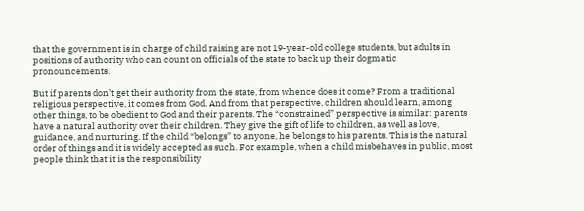that the government is in charge of child raising are not 19-year-old college students, but adults in positions of authority who can count on officials of the state to back up their dogmatic pronouncements.

But if parents don’t get their authority from the state, from whence does it come? From a traditional religious perspective, it comes from God. And from that perspective, children should learn, among other things, to be obedient to God and their parents. The “constrained” perspective is similar: parents have a natural authority over their children. They give the gift of life to children, as well as love, guidance, and nurturing. If the child “belongs” to anyone, he belongs to his parents. This is the natural order of things and it is widely accepted as such. For example, when a child misbehaves in public, most people think that it is the responsibility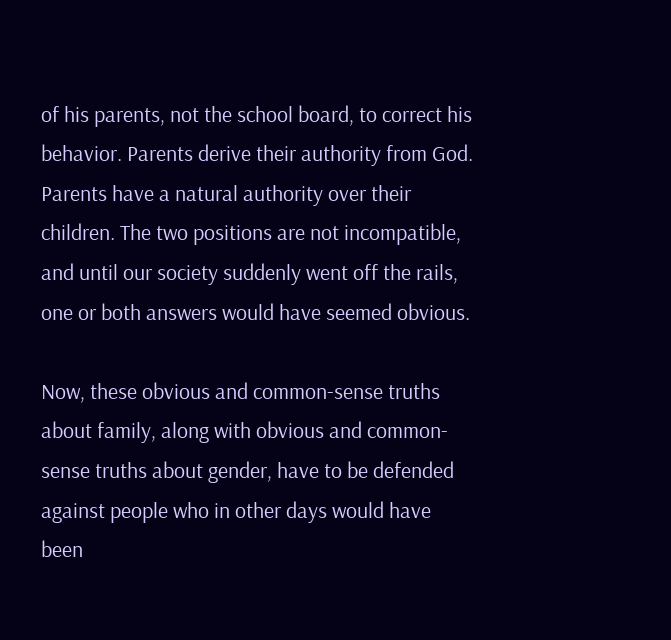of his parents, not the school board, to correct his behavior. Parents derive their authority from God. Parents have a natural authority over their children. The two positions are not incompatible, and until our society suddenly went off the rails, one or both answers would have seemed obvious.

Now, these obvious and common-sense truths about family, along with obvious and common-sense truths about gender, have to be defended against people who in other days would have been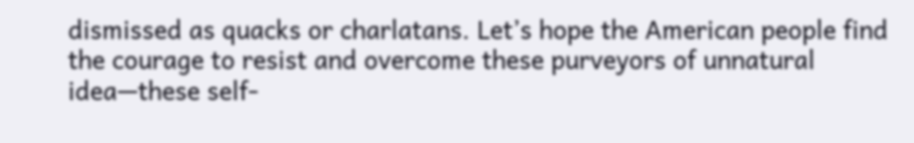dismissed as quacks or charlatans. Let’s hope the American people find the courage to resist and overcome these purveyors of unnatural idea—these self-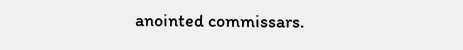anointed commissars.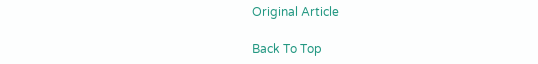Original Article

Back To Top